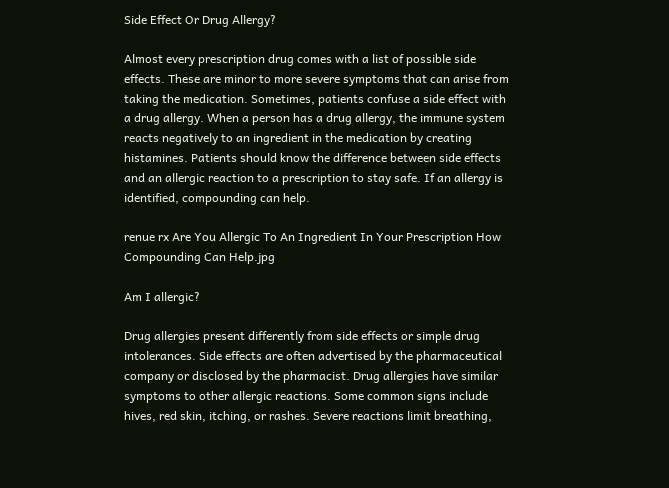Side Effect Or Drug Allergy?

Almost every prescription drug comes with a list of possible side effects. These are minor to more severe symptoms that can arise from taking the medication. Sometimes, patients confuse a side effect with a drug allergy. When a person has a drug allergy, the immune system reacts negatively to an ingredient in the medication by creating histamines. Patients should know the difference between side effects and an allergic reaction to a prescription to stay safe. If an allergy is identified, compounding can help.

renue rx Are You Allergic To An Ingredient In Your Prescription How Compounding Can Help.jpg

Am I allergic?

Drug allergies present differently from side effects or simple drug intolerances. Side effects are often advertised by the pharmaceutical company or disclosed by the pharmacist. Drug allergies have similar symptoms to other allergic reactions. Some common signs include hives, red skin, itching, or rashes. Severe reactions limit breathing,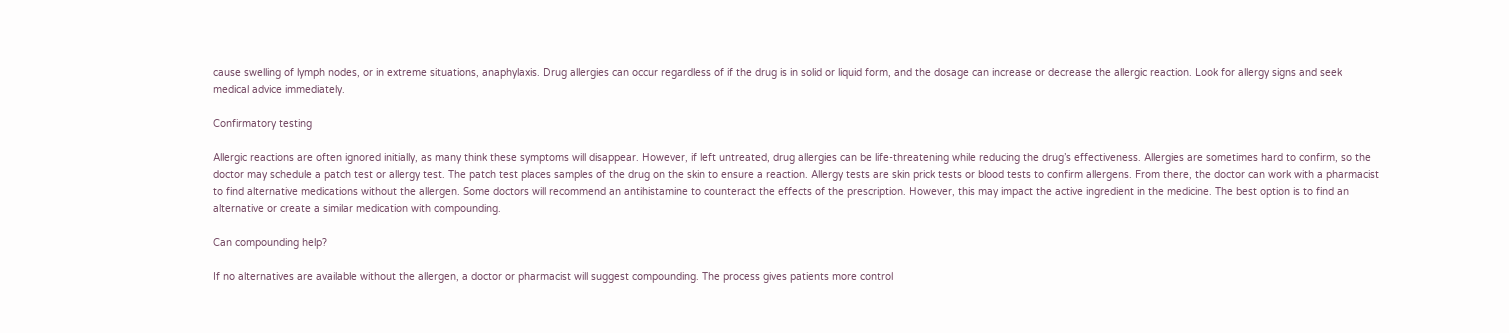cause swelling of lymph nodes, or in extreme situations, anaphylaxis. Drug allergies can occur regardless of if the drug is in solid or liquid form, and the dosage can increase or decrease the allergic reaction. Look for allergy signs and seek medical advice immediately.

Confirmatory testing

Allergic reactions are often ignored initially, as many think these symptoms will disappear. However, if left untreated, drug allergies can be life-threatening while reducing the drug’s effectiveness. Allergies are sometimes hard to confirm, so the doctor may schedule a patch test or allergy test. The patch test places samples of the drug on the skin to ensure a reaction. Allergy tests are skin prick tests or blood tests to confirm allergens. From there, the doctor can work with a pharmacist to find alternative medications without the allergen. Some doctors will recommend an antihistamine to counteract the effects of the prescription. However, this may impact the active ingredient in the medicine. The best option is to find an alternative or create a similar medication with compounding.

Can compounding help?

If no alternatives are available without the allergen, a doctor or pharmacist will suggest compounding. The process gives patients more control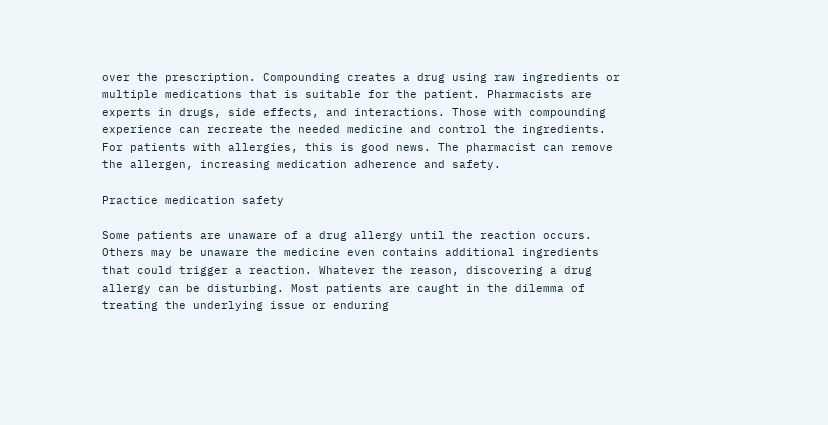over the prescription. Compounding creates a drug using raw ingredients or multiple medications that is suitable for the patient. Pharmacists are experts in drugs, side effects, and interactions. Those with compounding experience can recreate the needed medicine and control the ingredients. For patients with allergies, this is good news. The pharmacist can remove the allergen, increasing medication adherence and safety.

Practice medication safety

Some patients are unaware of a drug allergy until the reaction occurs. Others may be unaware the medicine even contains additional ingredients that could trigger a reaction. Whatever the reason, discovering a drug allergy can be disturbing. Most patients are caught in the dilemma of treating the underlying issue or enduring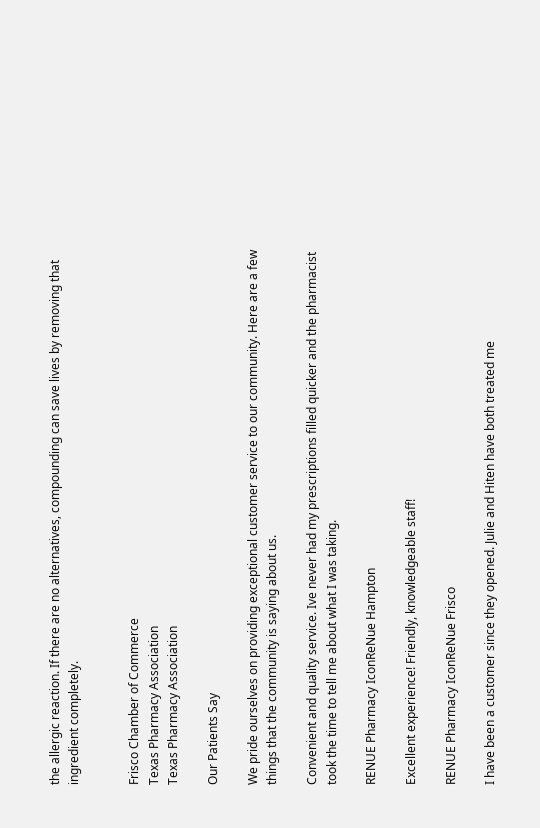the allergic reaction. If there are no alternatives, compounding can save lives by removing that ingredient completely.


Frisco Chamber of Commerce
Texas Pharmacy Association
Texas Pharmacy Association

Our Patients Say

We pride ourselves on providing exceptional customer service to our community. Here are a few things that the community is saying about us.

Convenient and quality service. Ive never had my prescriptions filled quicker and the pharmacist took the time to tell me about what I was taking.

RENUE Pharmacy IconReNue Hampton

Excellent experience! Friendly, knowledgeable staff!

RENUE Pharmacy IconReNue Frisco

I have been a customer since they opened. Julie and Hiten have both treated me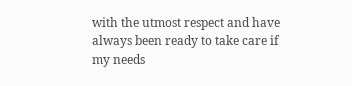with the utmost respect and have always been ready to take care if my needs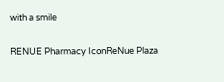with a smile

RENUE Pharmacy IconReNue Plaza